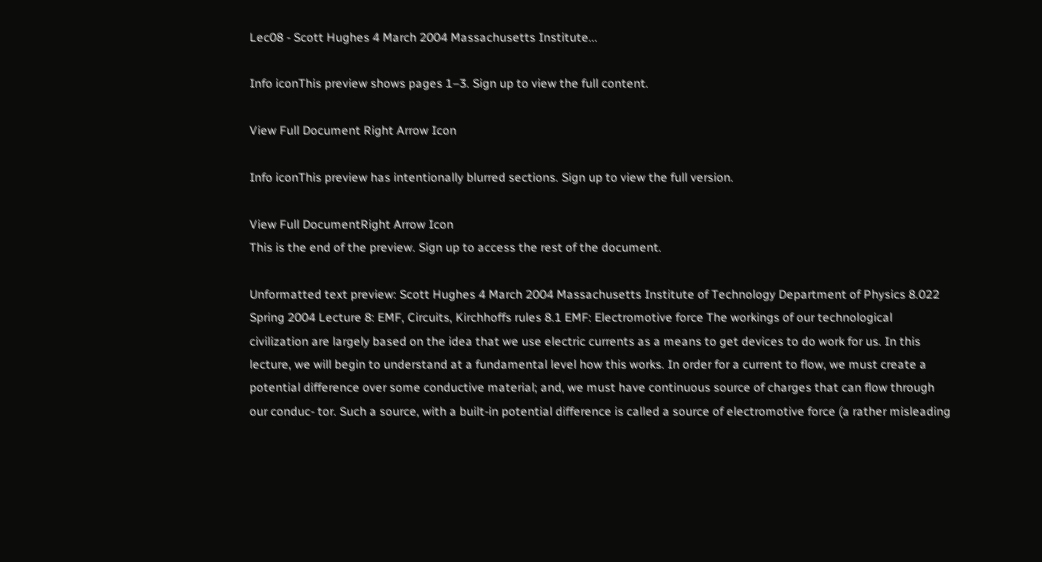Lec08 - Scott Hughes 4 March 2004 Massachusetts Institute...

Info iconThis preview shows pages 1–3. Sign up to view the full content.

View Full Document Right Arrow Icon

Info iconThis preview has intentionally blurred sections. Sign up to view the full version.

View Full DocumentRight Arrow Icon
This is the end of the preview. Sign up to access the rest of the document.

Unformatted text preview: Scott Hughes 4 March 2004 Massachusetts Institute of Technology Department of Physics 8.022 Spring 2004 Lecture 8: EMF, Circuits, Kirchhoffs rules 8.1 EMF: Electromotive force The workings of our technological civilization are largely based on the idea that we use electric currents as a means to get devices to do work for us. In this lecture, we will begin to understand at a fundamental level how this works. In order for a current to flow, we must create a potential difference over some conductive material; and, we must have continuous source of charges that can flow through our conduc- tor. Such a source, with a built-in potential difference is called a source of electromotive force (a rather misleading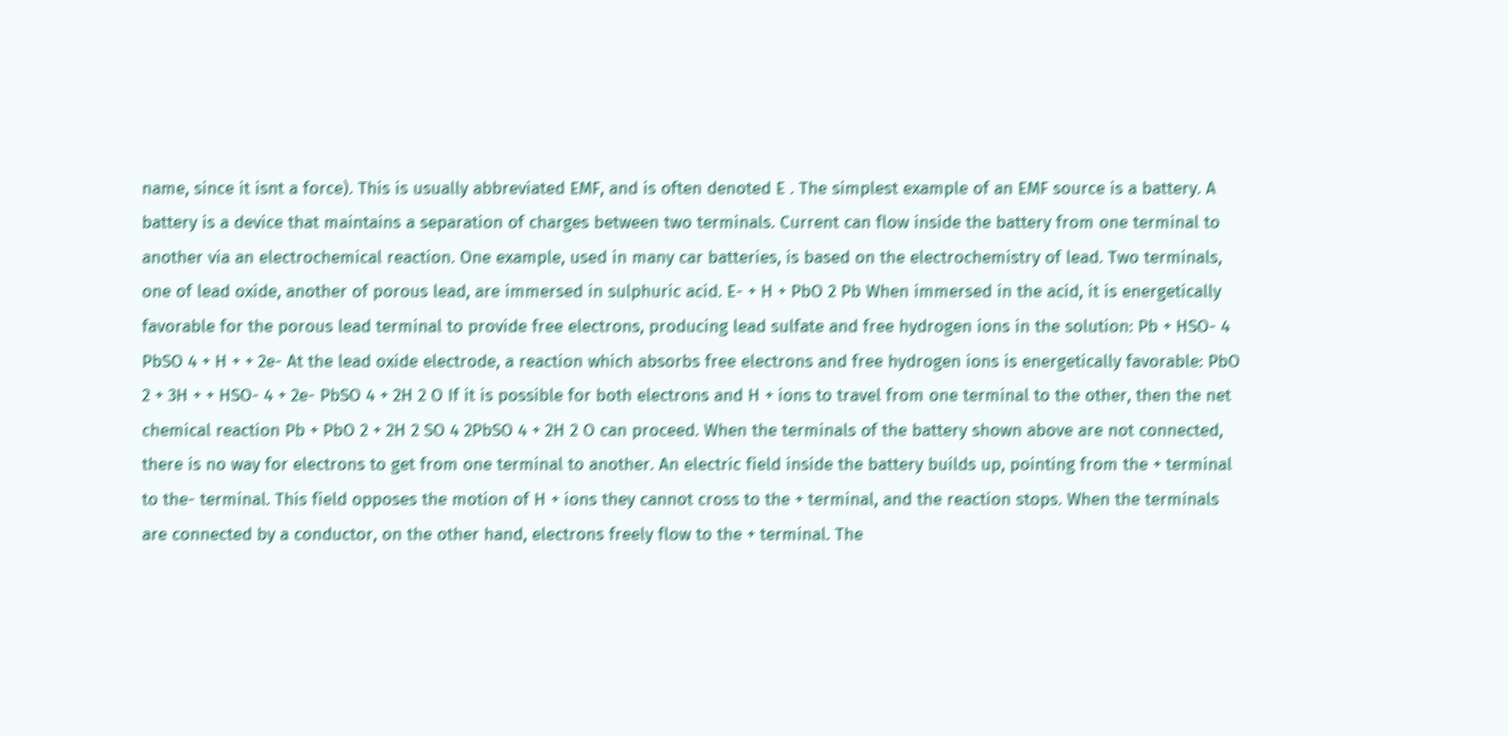name, since it isnt a force). This is usually abbreviated EMF, and is often denoted E . The simplest example of an EMF source is a battery. A battery is a device that maintains a separation of charges between two terminals. Current can flow inside the battery from one terminal to another via an electrochemical reaction. One example, used in many car batteries, is based on the electrochemistry of lead. Two terminals, one of lead oxide, another of porous lead, are immersed in sulphuric acid. E- + H + PbO 2 Pb When immersed in the acid, it is energetically favorable for the porous lead terminal to provide free electrons, producing lead sulfate and free hydrogen ions in the solution: Pb + HSO- 4 PbSO 4 + H + + 2e- At the lead oxide electrode, a reaction which absorbs free electrons and free hydrogen ions is energetically favorable: PbO 2 + 3H + + HSO- 4 + 2e- PbSO 4 + 2H 2 O If it is possible for both electrons and H + ions to travel from one terminal to the other, then the net chemical reaction Pb + PbO 2 + 2H 2 SO 4 2PbSO 4 + 2H 2 O can proceed. When the terminals of the battery shown above are not connected, there is no way for electrons to get from one terminal to another. An electric field inside the battery builds up, pointing from the + terminal to the- terminal. This field opposes the motion of H + ions they cannot cross to the + terminal, and the reaction stops. When the terminals are connected by a conductor, on the other hand, electrons freely flow to the + terminal. The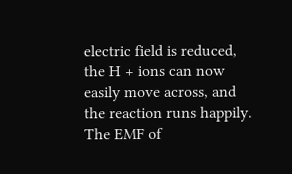electric field is reduced, the H + ions can now easily move across, and the reaction runs happily. The EMF of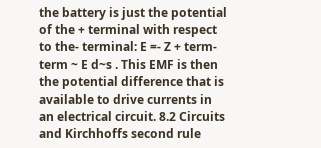the battery is just the potential of the + terminal with respect to the- terminal: E =- Z + term- term ~ E d~s . This EMF is then the potential difference that is available to drive currents in an electrical circuit. 8.2 Circuits and Kirchhoffs second rule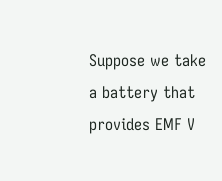Suppose we take a battery that provides EMF V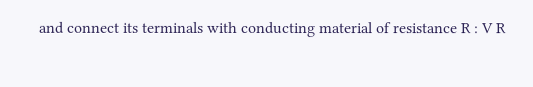and connect its terminals with conducting material of resistance R : V R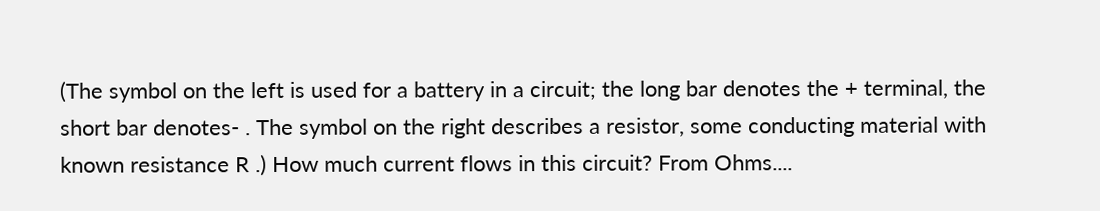(The symbol on the left is used for a battery in a circuit; the long bar denotes the + terminal, the short bar denotes- . The symbol on the right describes a resistor, some conducting material with known resistance R .) How much current flows in this circuit? From Ohms....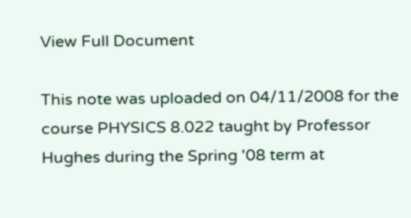View Full Document

This note was uploaded on 04/11/2008 for the course PHYSICS 8.022 taught by Professor Hughes during the Spring '08 term at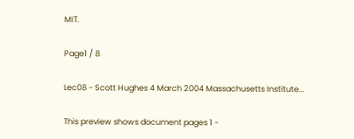MIT.

Page1 / 8

Lec08 - Scott Hughes 4 March 2004 Massachusetts Institute...

This preview shows document pages 1 -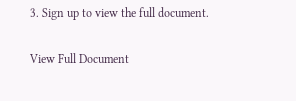3. Sign up to view the full document.

View Full Document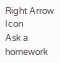Right Arrow Icon
Ask a homework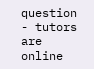question - tutors are online